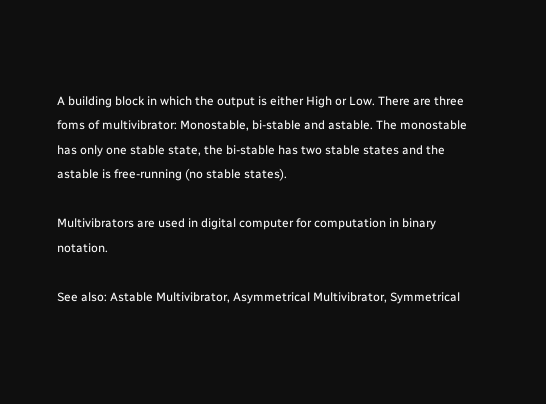A building block in which the output is either High or Low. There are three foms of multivibrator: Monostable, bi-stable and astable. The monostable has only one stable state, the bi-stable has two stable states and the astable is free-running (no stable states).

Multivibrators are used in digital computer for computation in binary notation.

See also: Astable Multivibrator, Asymmetrical Multivibrator, Symmetrical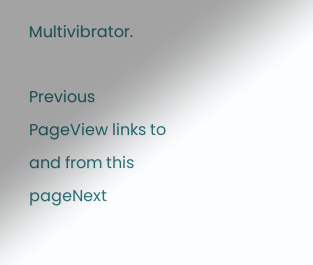Multivibrator.

Previous PageView links to and from this pageNext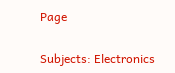Page

Subjects: Electronics